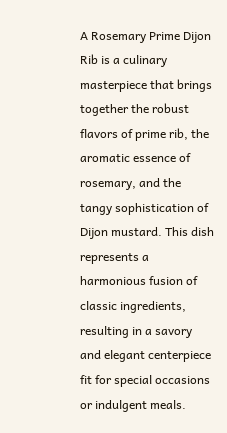A Rosemary Prime Dijon Rib is a culinary masterpiece that brings together the robust flavors of prime rib, the aromatic essence of rosemary, and the tangy sophistication of Dijon mustard. This dish represents a harmonious fusion of classic ingredients, resulting in a savory and elegant centerpiece fit for special occasions or indulgent meals.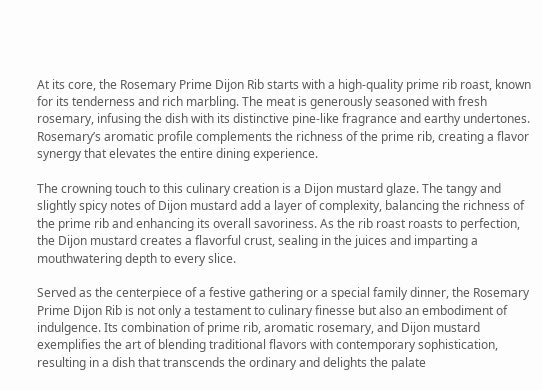At its core, the Rosemary Prime Dijon Rib starts with a high-quality prime rib roast, known for its tenderness and rich marbling. The meat is generously seasoned with fresh rosemary, infusing the dish with its distinctive pine-like fragrance and earthy undertones. Rosemary’s aromatic profile complements the richness of the prime rib, creating a flavor synergy that elevates the entire dining experience.

The crowning touch to this culinary creation is a Dijon mustard glaze. The tangy and slightly spicy notes of Dijon mustard add a layer of complexity, balancing the richness of the prime rib and enhancing its overall savoriness. As the rib roast roasts to perfection, the Dijon mustard creates a flavorful crust, sealing in the juices and imparting a mouthwatering depth to every slice.

Served as the centerpiece of a festive gathering or a special family dinner, the Rosemary Prime Dijon Rib is not only a testament to culinary finesse but also an embodiment of indulgence. Its combination of prime rib, aromatic rosemary, and Dijon mustard exemplifies the art of blending traditional flavors with contemporary sophistication, resulting in a dish that transcends the ordinary and delights the palate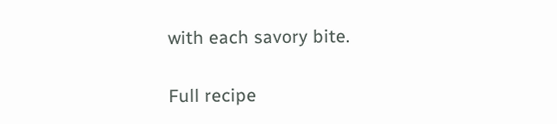with each savory bite.

Full recipe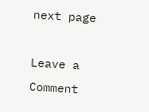next page

Leave a Comment